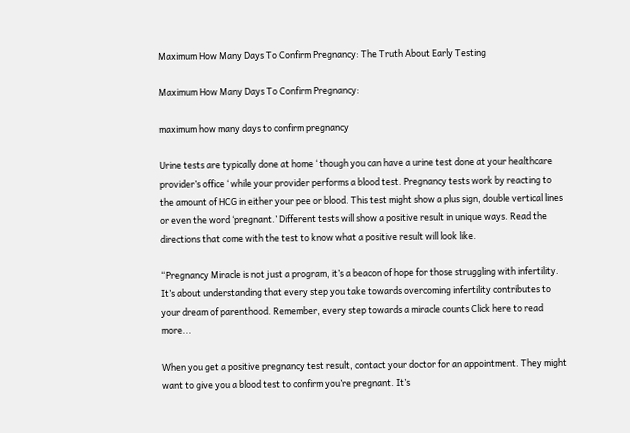Maximum How Many Days To Confirm Pregnancy: The Truth About Early Testing

Maximum How Many Days To Confirm Pregnancy:

maximum how many days to confirm pregnancy

Urine tests are typically done at home ‘ though you can have a urine test done at your healthcare provider’s office ‘ while your provider performs a blood test. Pregnancy tests work by reacting to the amount of HCG in either your pee or blood. This test might show a plus sign, double vertical lines or even the word ‘pregnant.’ Different tests will show a positive result in unique ways. Read the directions that come with the test to know what a positive result will look like.

“Pregnancy Miracle is not just a program, it’s a beacon of hope for those struggling with infertility. It’s about understanding that every step you take towards overcoming infertility contributes to your dream of parenthood. Remember, every step towards a miracle counts Click here to read more...

When you get a positive pregnancy test result, contact your doctor for an appointment. They might want to give you a blood test to confirm you’re pregnant. It’s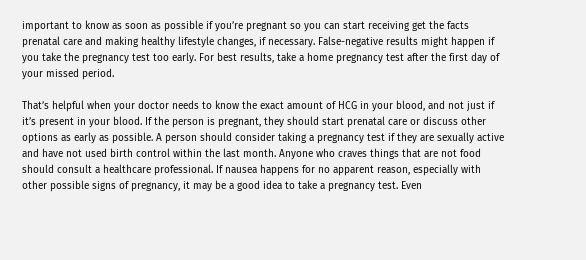important to know as soon as possible if you’re pregnant so you can start receiving get the facts prenatal care and making healthy lifestyle changes, if necessary. False-negative results might happen if you take the pregnancy test too early. For best results, take a home pregnancy test after the first day of your missed period.

That’s helpful when your doctor needs to know the exact amount of HCG in your blood, and not just if it’s present in your blood. If the person is pregnant, they should start prenatal care or discuss other options as early as possible. A person should consider taking a pregnancy test if they are sexually active and have not used birth control within the last month. Anyone who craves things that are not food should consult a healthcare professional. If nausea happens for no apparent reason, especially with other possible signs of pregnancy, it may be a good idea to take a pregnancy test. Even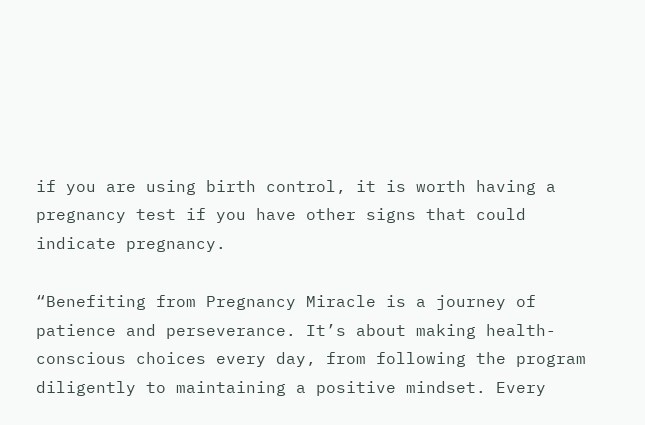if you are using birth control, it is worth having a pregnancy test if you have other signs that could indicate pregnancy.

“Benefiting from Pregnancy Miracle is a journey of patience and perseverance. It’s about making health-conscious choices every day, from following the program diligently to maintaining a positive mindset. Every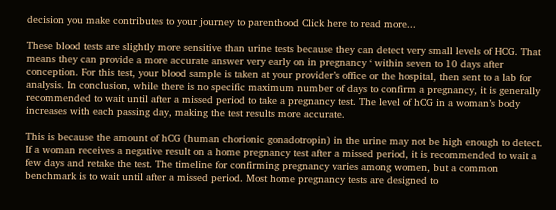decision you make contributes to your journey to parenthood Click here to read more...

These blood tests are slightly more sensitive than urine tests because they can detect very small levels of HCG. That means they can provide a more accurate answer very early on in pregnancy ‘ within seven to 10 days after conception. For this test, your blood sample is taken at your provider’s office or the hospital, then sent to a lab for analysis. In conclusion, while there is no specific maximum number of days to confirm a pregnancy, it is generally recommended to wait until after a missed period to take a pregnancy test. The level of hCG in a woman’s body increases with each passing day, making the test results more accurate.

This is because the amount of hCG (human chorionic gonadotropin) in the urine may not be high enough to detect. If a woman receives a negative result on a home pregnancy test after a missed period, it is recommended to wait a few days and retake the test. The timeline for confirming pregnancy varies among women, but a common benchmark is to wait until after a missed period. Most home pregnancy tests are designed to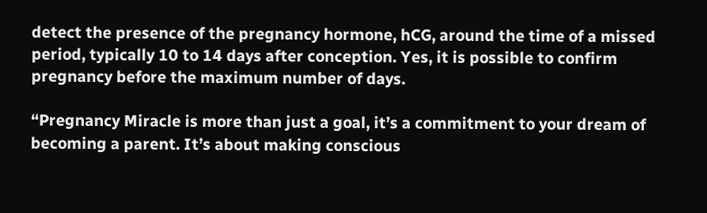detect the presence of the pregnancy hormone, hCG, around the time of a missed period, typically 10 to 14 days after conception. Yes, it is possible to confirm pregnancy before the maximum number of days.

“Pregnancy Miracle is more than just a goal, it’s a commitment to your dream of becoming a parent. It’s about making conscious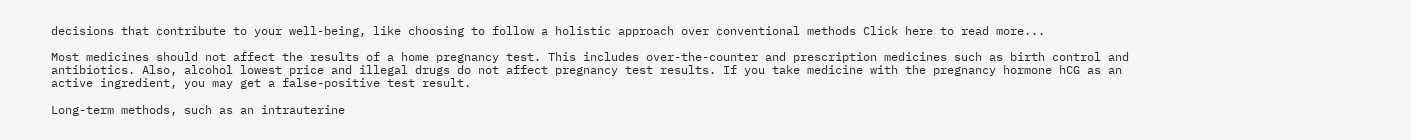decisions that contribute to your well-being, like choosing to follow a holistic approach over conventional methods Click here to read more...

Most medicines should not affect the results of a home pregnancy test. This includes over-the-counter and prescription medicines such as birth control and antibiotics. Also, alcohol lowest price and illegal drugs do not affect pregnancy test results. If you take medicine with the pregnancy hormone hCG as an active ingredient, you may get a false-positive test result.

Long-term methods, such as an intrauterine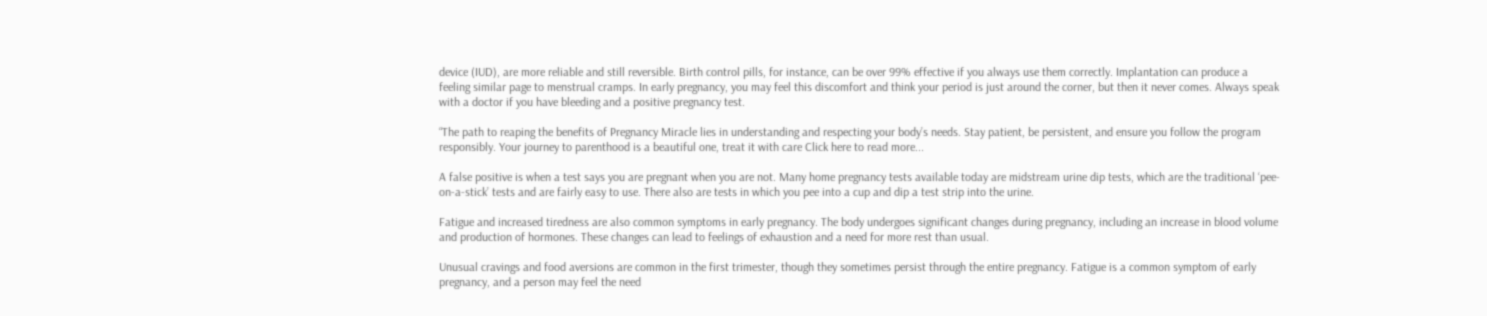device (IUD), are more reliable and still reversible. Birth control pills, for instance, can be over 99% effective if you always use them correctly. Implantation can produce a feeling similar page to menstrual cramps. In early pregnancy, you may feel this discomfort and think your period is just around the corner, but then it never comes. Always speak with a doctor if you have bleeding and a positive pregnancy test.

“The path to reaping the benefits of Pregnancy Miracle lies in understanding and respecting your body’s needs. Stay patient, be persistent, and ensure you follow the program responsibly. Your journey to parenthood is a beautiful one, treat it with care Click here to read more...

A false positive is when a test says you are pregnant when you are not. Many home pregnancy tests available today are midstream urine dip tests, which are the traditional ‘pee-on-a-stick’ tests and are fairly easy to use. There also are tests in which you pee into a cup and dip a test strip into the urine.

Fatigue and increased tiredness are also common symptoms in early pregnancy. The body undergoes significant changes during pregnancy, including an increase in blood volume and production of hormones. These changes can lead to feelings of exhaustion and a need for more rest than usual.

Unusual cravings and food aversions are common in the first trimester, though they sometimes persist through the entire pregnancy. Fatigue is a common symptom of early pregnancy, and a person may feel the need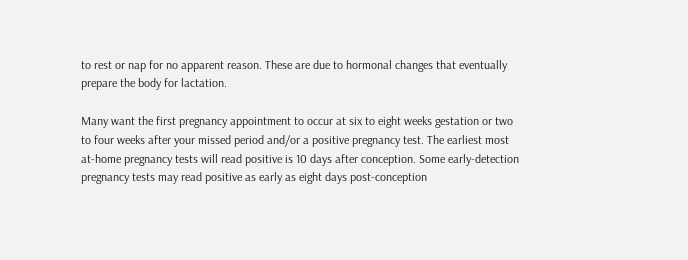to rest or nap for no apparent reason. These are due to hormonal changes that eventually prepare the body for lactation.

Many want the first pregnancy appointment to occur at six to eight weeks gestation or two to four weeks after your missed period and/or a positive pregnancy test. The earliest most at-home pregnancy tests will read positive is 10 days after conception. Some early-detection pregnancy tests may read positive as early as eight days post-conception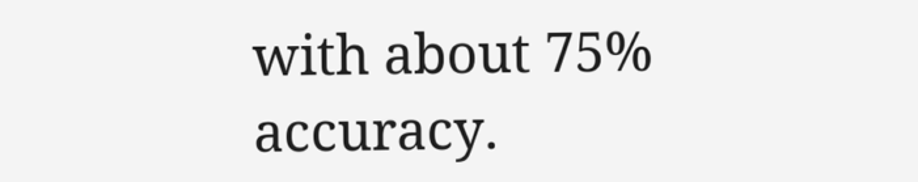with about 75% accuracy.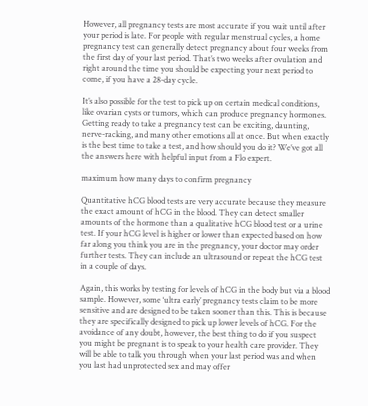However, all pregnancy tests are most accurate if you wait until after your period is late. For people with regular menstrual cycles, a home pregnancy test can generally detect pregnancy about four weeks from the first day of your last period. That’s two weeks after ovulation and right around the time you should be expecting your next period to come, if you have a 28-day cycle.

It’s also possible for the test to pick up on certain medical conditions, like ovarian cysts or tumors, which can produce pregnancy hormones. Getting ready to take a pregnancy test can be exciting, daunting, nerve-racking, and many other emotions all at once. But when exactly is the best time to take a test, and how should you do it? We’ve got all the answers here with helpful input from a Flo expert.

maximum how many days to confirm pregnancy

Quantitative hCG blood tests are very accurate because they measure the exact amount of hCG in the blood. They can detect smaller amounts of the hormone than a qualitative hCG blood test or a urine test. If your hCG level is higher or lower than expected based on how far along you think you are in the pregnancy, your doctor may order further tests. They can include an ultrasound or repeat the hCG test in a couple of days.

Again, this works by testing for levels of hCG in the body but via a blood sample. However, some ‘ultra early’ pregnancy tests claim to be more sensitive and are designed to be taken sooner than this. This is because they are specifically designed to pick up lower levels of hCG. For the avoidance of any doubt, however, the best thing to do if you suspect you might be pregnant is to speak to your health care provider. They will be able to talk you through when your last period was and when you last had unprotected sex and may offer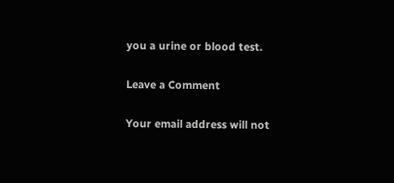you a urine or blood test.

Leave a Comment

Your email address will not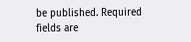be published. Required fields are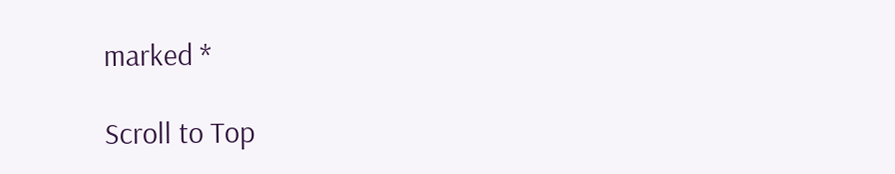marked *

Scroll to Top